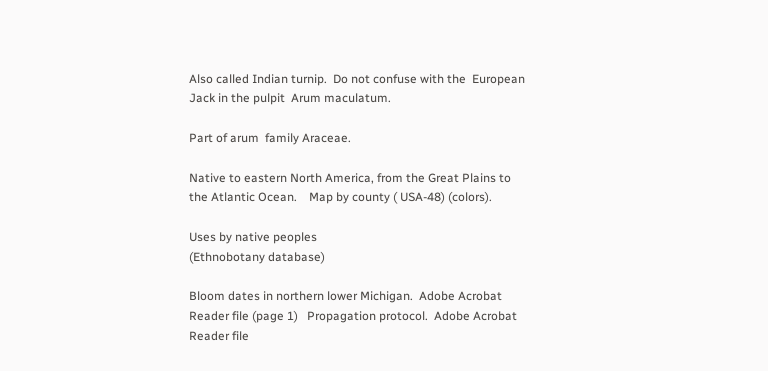Also called Indian turnip.  Do not confuse with the  European Jack in the pulpit  Arum maculatum.

Part of arum  family Araceae.

Native to eastern North America, from the Great Plains to the Atlantic Ocean.    Map by county ( USA-48) (colors).

Uses by native peoples
(Ethnobotany database)

Bloom dates in northern lower Michigan.  Adobe Acrobat Reader file (page 1)   Propagation protocol.  Adobe Acrobat Reader file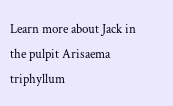Learn more about Jack in the pulpit Arisaema triphyllum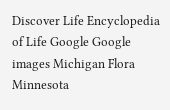Discover Life Encyclopedia of Life Google Google images Michigan Flora Minnesota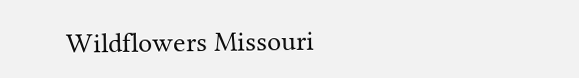Wildflowers Missouri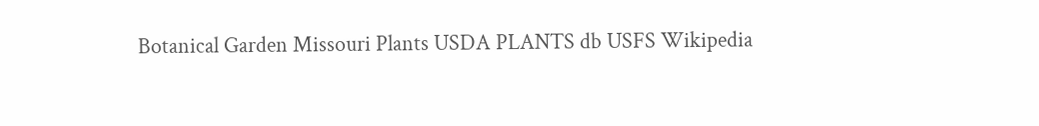Botanical Garden Missouri Plants USDA PLANTS db USFS Wikipedia